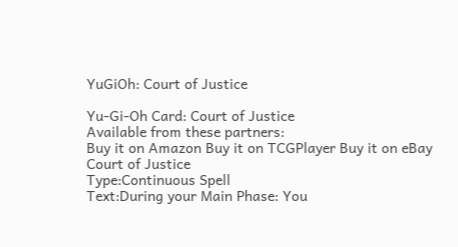YuGiOh: Court of Justice

Yu-Gi-Oh Card: Court of Justice
Available from these partners:
Buy it on Amazon Buy it on TCGPlayer Buy it on eBay
Court of Justice
Type:Continuous Spell
Text:During your Main Phase: You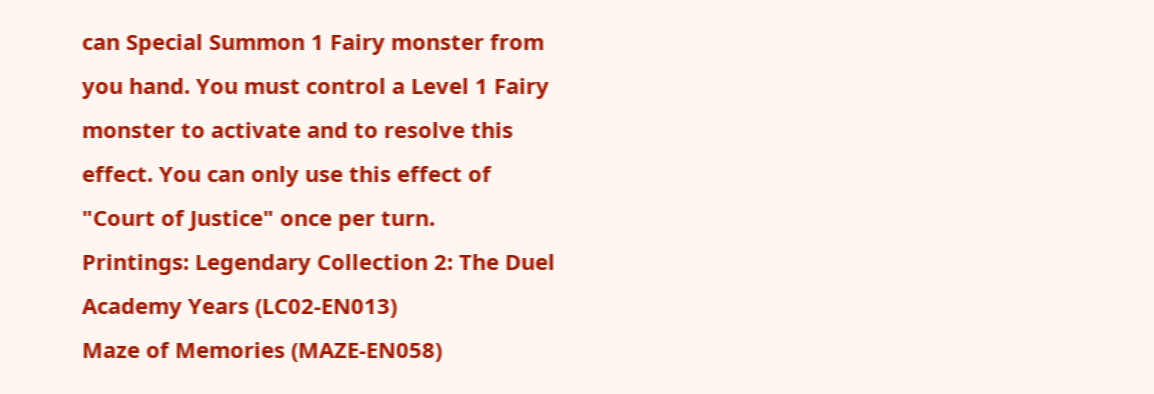can Special Summon 1 Fairy monster from you hand. You must control a Level 1 Fairy monster to activate and to resolve this effect. You can only use this effect of "Court of Justice" once per turn.
Printings: Legendary Collection 2: The Duel Academy Years (LC02-EN013)
Maze of Memories (MAZE-EN058)